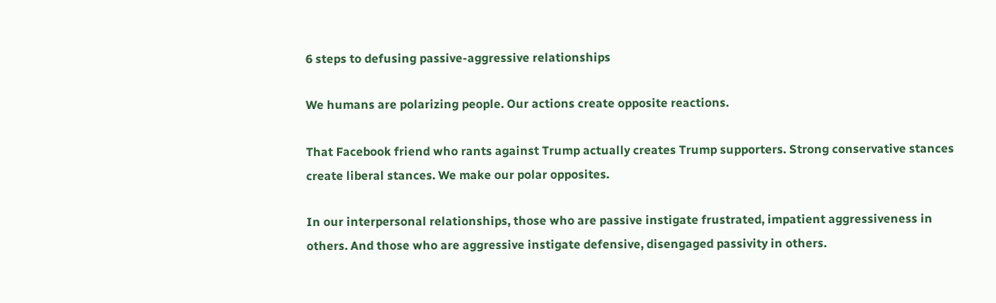6 steps to defusing passive-aggressive relationships

We humans are polarizing people. Our actions create opposite reactions.

That Facebook friend who rants against Trump actually creates Trump supporters. Strong conservative stances create liberal stances. We make our polar opposites.

In our interpersonal relationships, those who are passive instigate frustrated, impatient aggressiveness in others. And those who are aggressive instigate defensive, disengaged passivity in others.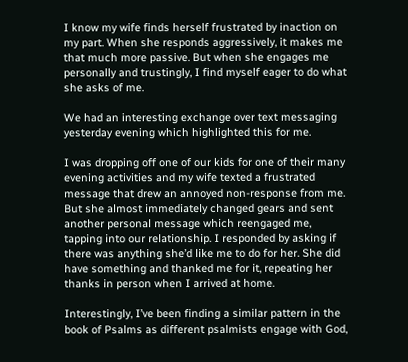I know my wife finds herself frustrated by inaction on my part. When she responds aggressively, it makes me that much more passive. But when she engages me personally and trustingly, I find myself eager to do what she asks of me.

We had an interesting exchange over text messaging yesterday evening which highlighted this for me.

I was dropping off one of our kids for one of their many evening activities and my wife texted a frustrated message that drew an annoyed non-response from me. But she almost immediately changed gears and sent another personal message which reengaged me, tapping into our relationship. I responded by asking if there was anything she’d like me to do for her. She did have something and thanked me for it, repeating her thanks in person when I arrived at home.

Interestingly, I’ve been finding a similar pattern in the book of Psalms as different psalmists engage with God,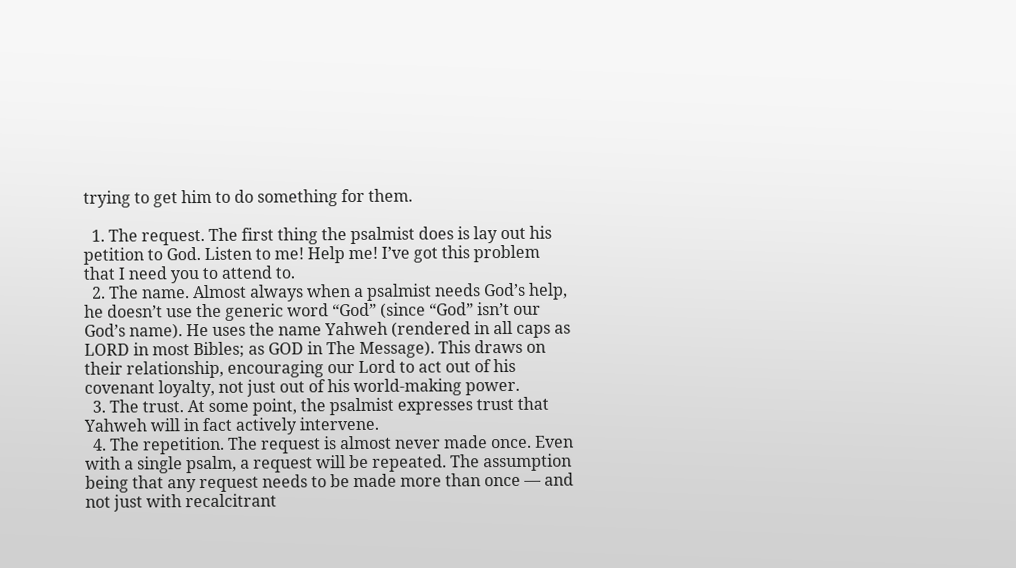trying to get him to do something for them.

  1. The request. The first thing the psalmist does is lay out his petition to God. Listen to me! Help me! I’ve got this problem that I need you to attend to.
  2. The name. Almost always when a psalmist needs God’s help, he doesn’t use the generic word “God” (since “God” isn’t our God’s name). He uses the name Yahweh (rendered in all caps as LORD in most Bibles; as GOD in The Message). This draws on their relationship, encouraging our Lord to act out of his covenant loyalty, not just out of his world-making power.
  3. The trust. At some point, the psalmist expresses trust that Yahweh will in fact actively intervene.
  4. The repetition. The request is almost never made once. Even with a single psalm, a request will be repeated. The assumption being that any request needs to be made more than once — and not just with recalcitrant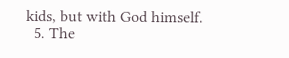kids, but with God himself.
  5. The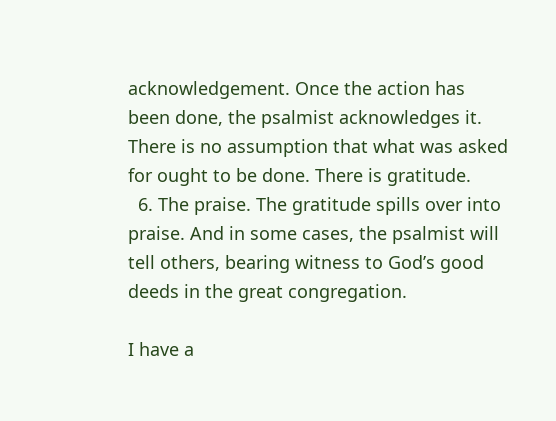acknowledgement. Once the action has been done, the psalmist acknowledges it. There is no assumption that what was asked for ought to be done. There is gratitude.
  6. The praise. The gratitude spills over into praise. And in some cases, the psalmist will tell others, bearing witness to God’s good deeds in the great congregation.

I have a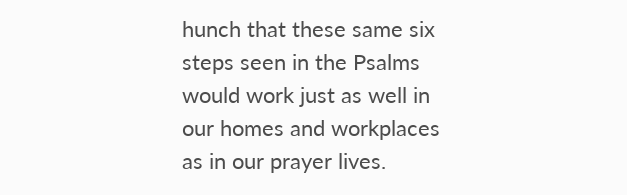hunch that these same six steps seen in the Psalms would work just as well in our homes and workplaces as in our prayer lives.